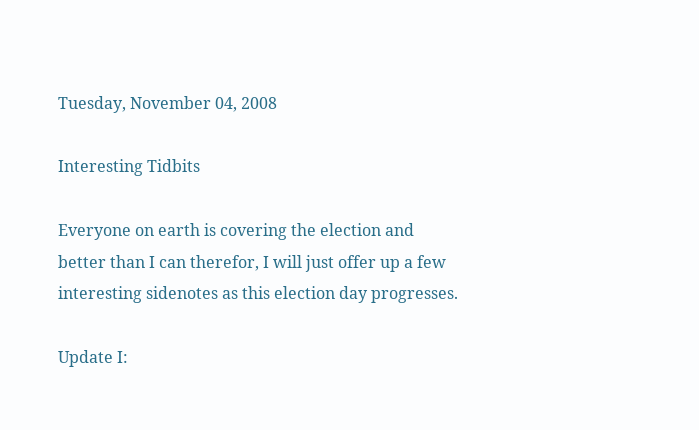Tuesday, November 04, 2008

Interesting Tidbits

Everyone on earth is covering the election and better than I can therefor, I will just offer up a few interesting sidenotes as this election day progresses.

Update I: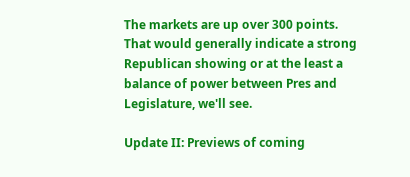The markets are up over 300 points. That would generally indicate a strong Republican showing or at the least a balance of power between Pres and Legislature, we'll see.

Update II: Previews of coming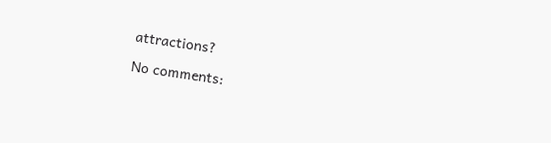attractions?

No comments: